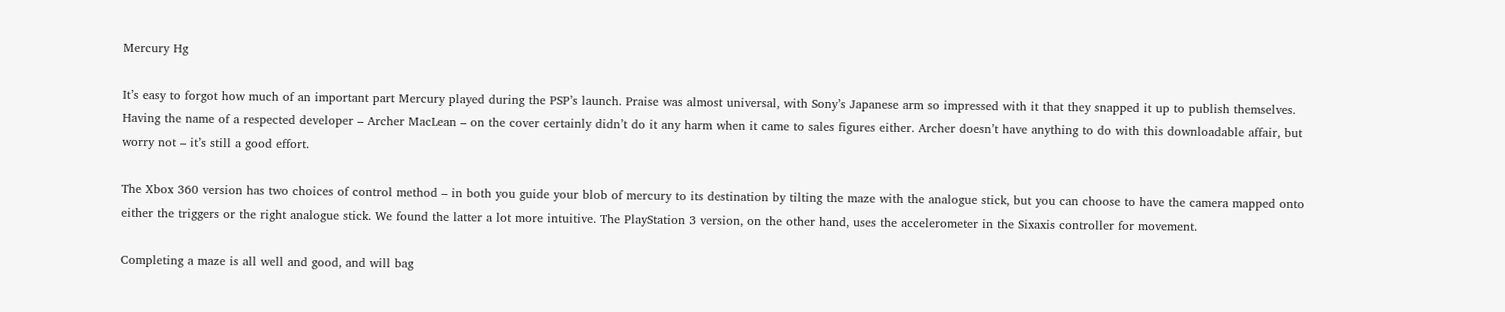Mercury Hg

It’s easy to forgot how much of an important part Mercury played during the PSP’s launch. Praise was almost universal, with Sony’s Japanese arm so impressed with it that they snapped it up to publish themselves. Having the name of a respected developer – Archer MacLean – on the cover certainly didn’t do it any harm when it came to sales figures either. Archer doesn’t have anything to do with this downloadable affair, but worry not – it’s still a good effort.

The Xbox 360 version has two choices of control method – in both you guide your blob of mercury to its destination by tilting the maze with the analogue stick, but you can choose to have the camera mapped onto either the triggers or the right analogue stick. We found the latter a lot more intuitive. The PlayStation 3 version, on the other hand, uses the accelerometer in the Sixaxis controller for movement.

Completing a maze is all well and good, and will bag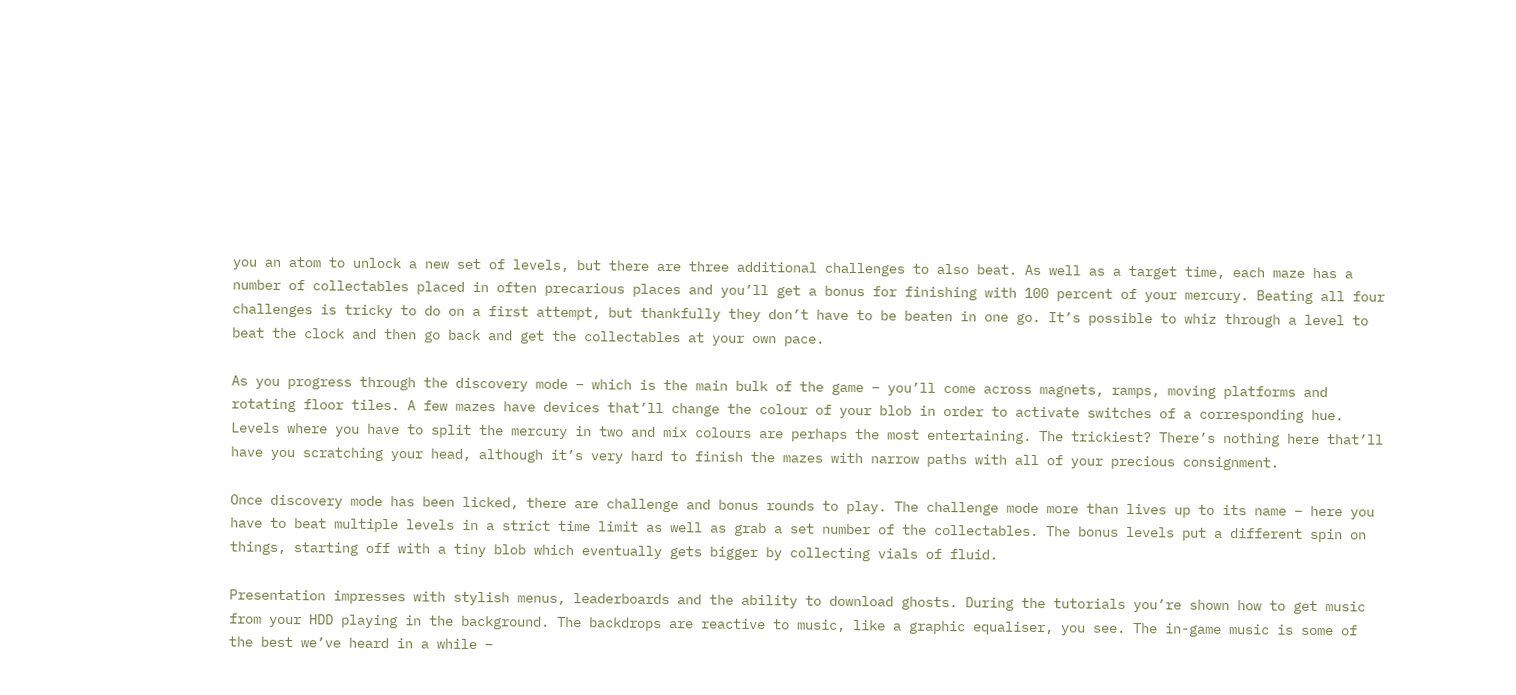you an atom to unlock a new set of levels, but there are three additional challenges to also beat. As well as a target time, each maze has a number of collectables placed in often precarious places and you’ll get a bonus for finishing with 100 percent of your mercury. Beating all four challenges is tricky to do on a first attempt, but thankfully they don’t have to be beaten in one go. It’s possible to whiz through a level to beat the clock and then go back and get the collectables at your own pace.

As you progress through the discovery mode – which is the main bulk of the game – you’ll come across magnets, ramps, moving platforms and rotating floor tiles. A few mazes have devices that’ll change the colour of your blob in order to activate switches of a corresponding hue. Levels where you have to split the mercury in two and mix colours are perhaps the most entertaining. The trickiest? There’s nothing here that’ll have you scratching your head, although it’s very hard to finish the mazes with narrow paths with all of your precious consignment.

Once discovery mode has been licked, there are challenge and bonus rounds to play. The challenge mode more than lives up to its name – here you have to beat multiple levels in a strict time limit as well as grab a set number of the collectables. The bonus levels put a different spin on things, starting off with a tiny blob which eventually gets bigger by collecting vials of fluid.

Presentation impresses with stylish menus, leaderboards and the ability to download ghosts. During the tutorials you’re shown how to get music from your HDD playing in the background. The backdrops are reactive to music, like a graphic equaliser, you see. The in-game music is some of the best we’ve heard in a while –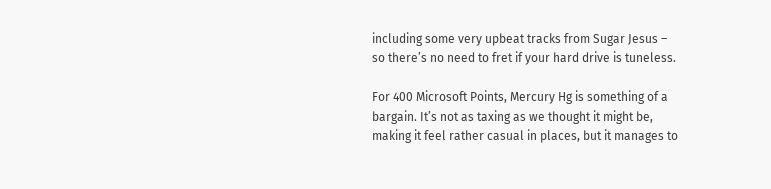including some very upbeat tracks from Sugar Jesus – so there’s no need to fret if your hard drive is tuneless.

For 400 Microsoft Points, Mercury Hg is something of a bargain. It’s not as taxing as we thought it might be, making it feel rather casual in places, but it manages to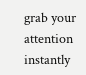grab your attention instantly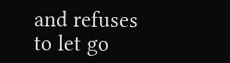and refuses to let go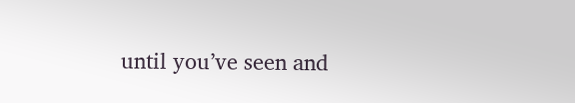until you’ve seen and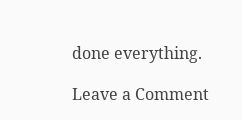done everything.

Leave a Comment